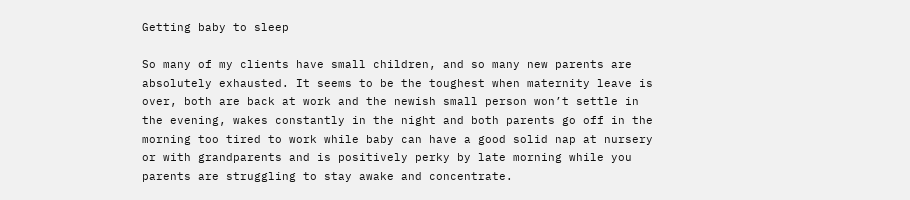Getting baby to sleep

So many of my clients have small children, and so many new parents are absolutely exhausted. It seems to be the toughest when maternity leave is over, both are back at work and the newish small person won’t settle in the evening, wakes constantly in the night and both parents go off in the morning too tired to work while baby can have a good solid nap at nursery or with grandparents and is positively perky by late morning while you parents are struggling to stay awake and concentrate.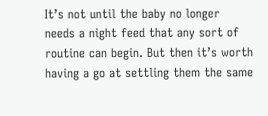It’s not until the baby no longer needs a night feed that any sort of routine can begin. But then it’s worth having a go at settling them the same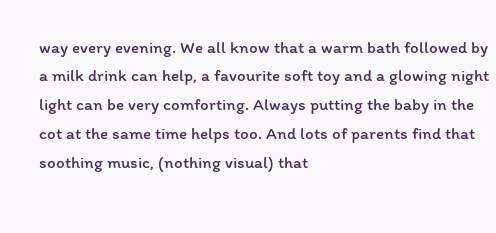way every evening. We all know that a warm bath followed by a milk drink can help, a favourite soft toy and a glowing night light can be very comforting. Always putting the baby in the cot at the same time helps too. And lots of parents find that soothing music, (nothing visual) that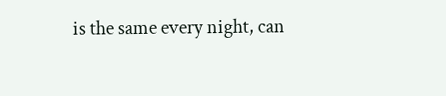is the same every night, can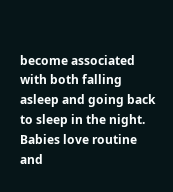become associated with both falling asleep and going back to sleep in the night. Babies love routine and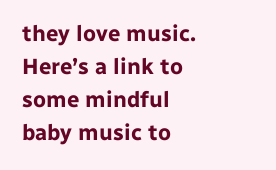they love music. Here’s a link to some mindful baby music to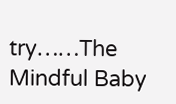try……The Mindful Baby